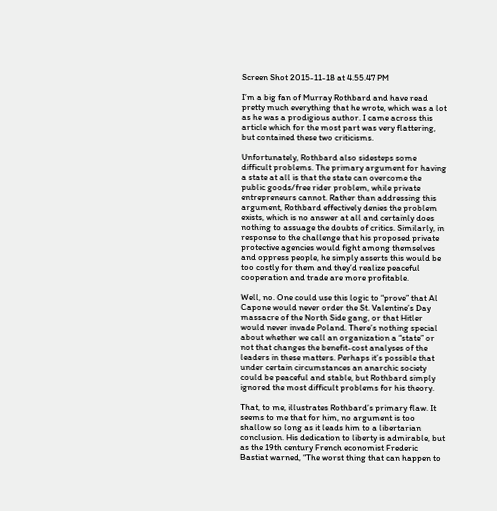Screen Shot 2015-11-18 at 4.55.47 PM

I’m a big fan of Murray Rothbard and have read pretty much everything that he wrote, which was a lot as he was a prodigious author. I came across this article which for the most part was very flattering, but contained these two criticisms.

Unfortunately, Rothbard also sidesteps some difficult problems. The primary argument for having a state at all is that the state can overcome the public goods/free rider problem, while private entrepreneurs cannot. Rather than addressing this argument, Rothbard effectively denies the problem exists, which is no answer at all and certainly does nothing to assuage the doubts of critics. Similarly, in response to the challenge that his proposed private protective agencies would fight among themselves and oppress people, he simply asserts this would be too costly for them and they’d realize peaceful cooperation and trade are more profitable.

Well, no. One could use this logic to “prove” that Al Capone would never order the St. Valentine’s Day massacre of the North Side gang, or that Hitler would never invade Poland. There’s nothing special about whether we call an organization a “state” or not that changes the benefit-cost analyses of the leaders in these matters. Perhaps it’s possible that under certain circumstances an anarchic society could be peaceful and stable, but Rothbard simply ignored the most difficult problems for his theory.

That, to me, illustrates Rothbard’s primary flaw. It seems to me that for him, no argument is too shallow so long as it leads him to a libertarian conclusion. His dedication to liberty is admirable, but as the 19th century French economist Frederic Bastiat warned, “The worst thing that can happen to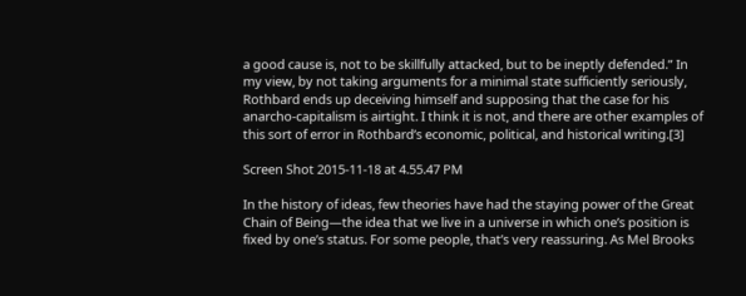a good cause is, not to be skillfully attacked, but to be ineptly defended.” In my view, by not taking arguments for a minimal state sufficiently seriously, Rothbard ends up deceiving himself and supposing that the case for his anarcho-capitalism is airtight. I think it is not, and there are other examples of this sort of error in Rothbard’s economic, political, and historical writing.[3]

Screen Shot 2015-11-18 at 4.55.47 PM

In the history of ideas, few theories have had the staying power of the Great Chain of Being—the idea that we live in a universe in which one’s position is fixed by one’s status. For some people, that’s very reassuring. As Mel Brooks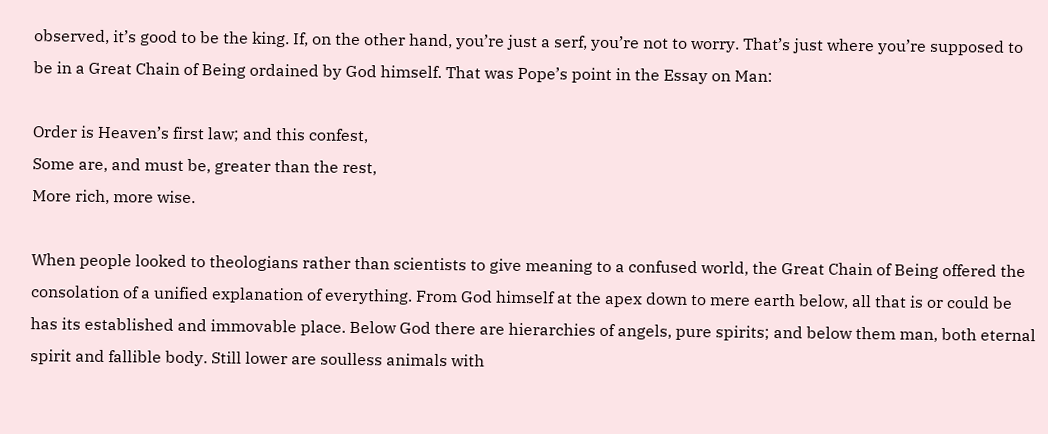observed, it’s good to be the king. If, on the other hand, you’re just a serf, you’re not to worry. That’s just where you’re supposed to be in a Great Chain of Being ordained by God himself. That was Pope’s point in the Essay on Man:

Order is Heaven’s first law; and this confest,
Some are, and must be, greater than the rest,
More rich, more wise.

When people looked to theologians rather than scientists to give meaning to a confused world, the Great Chain of Being offered the consolation of a unified explanation of everything. From God himself at the apex down to mere earth below, all that is or could be has its established and immovable place. Below God there are hierarchies of angels, pure spirits; and below them man, both eternal spirit and fallible body. Still lower are soulless animals with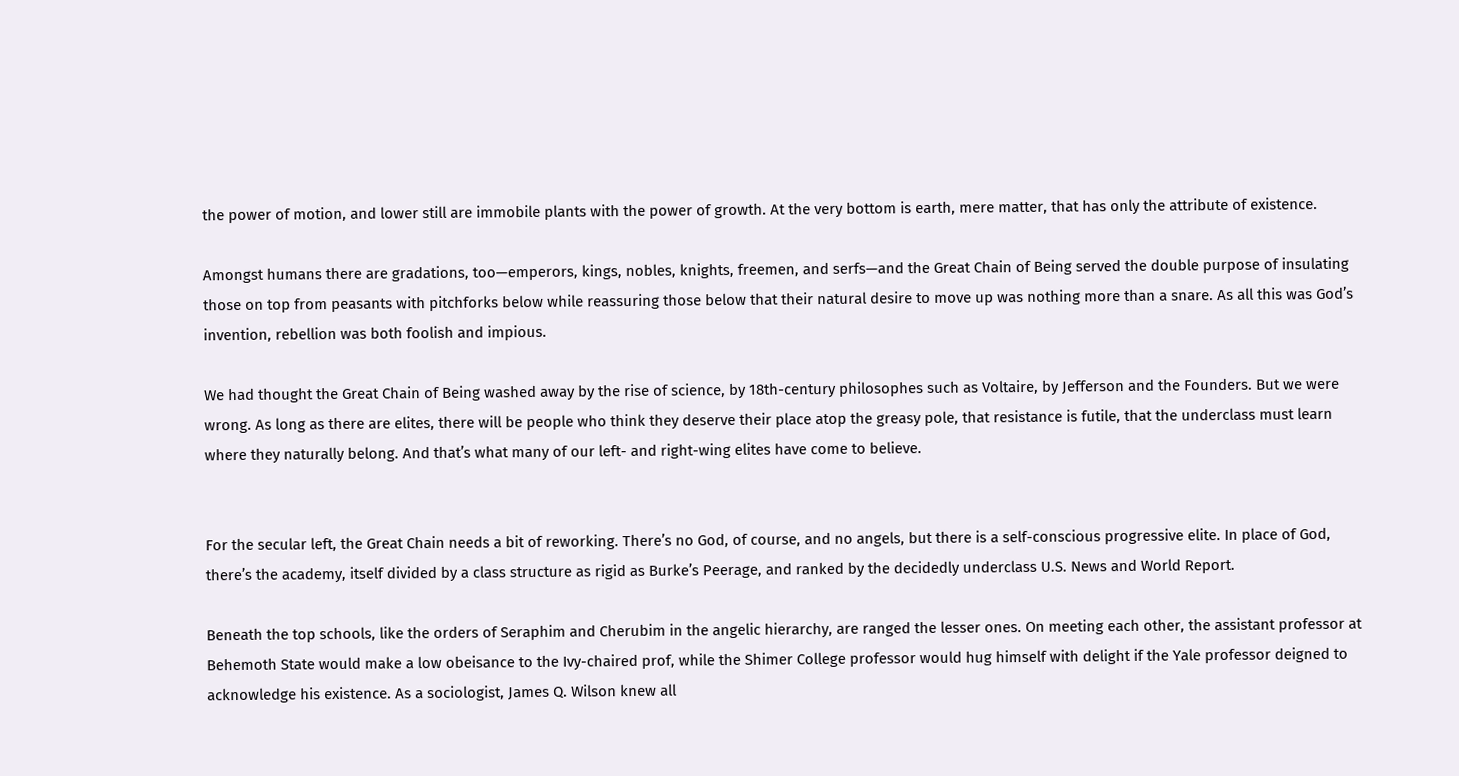the power of motion, and lower still are immobile plants with the power of growth. At the very bottom is earth, mere matter, that has only the attribute of existence.

Amongst humans there are gradations, too—emperors, kings, nobles, knights, freemen, and serfs—and the Great Chain of Being served the double purpose of insulating those on top from peasants with pitchforks below while reassuring those below that their natural desire to move up was nothing more than a snare. As all this was God’s invention, rebellion was both foolish and impious.

We had thought the Great Chain of Being washed away by the rise of science, by 18th-century philosophes such as Voltaire, by Jefferson and the Founders. But we were wrong. As long as there are elites, there will be people who think they deserve their place atop the greasy pole, that resistance is futile, that the underclass must learn where they naturally belong. And that’s what many of our left- and right-wing elites have come to believe.


For the secular left, the Great Chain needs a bit of reworking. There’s no God, of course, and no angels, but there is a self-conscious progressive elite. In place of God, there’s the academy, itself divided by a class structure as rigid as Burke’s Peerage, and ranked by the decidedly underclass U.S. News and World Report.

Beneath the top schools, like the orders of Seraphim and Cherubim in the angelic hierarchy, are ranged the lesser ones. On meeting each other, the assistant professor at Behemoth State would make a low obeisance to the Ivy-chaired prof, while the Shimer College professor would hug himself with delight if the Yale professor deigned to acknowledge his existence. As a sociologist, James Q. Wilson knew all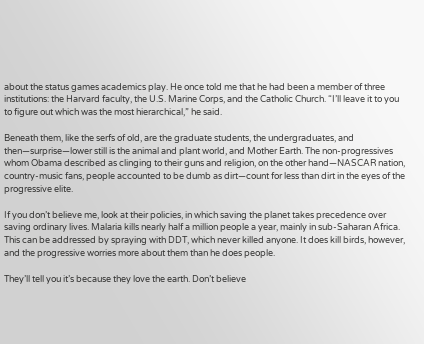about the status games academics play. He once told me that he had been a member of three institutions: the Harvard faculty, the U.S. Marine Corps, and the Catholic Church. “I’ll leave it to you to figure out which was the most hierarchical,” he said.

Beneath them, like the serfs of old, are the graduate students, the undergraduates, and then—surprise—lower still is the animal and plant world, and Mother Earth. The non-progressives whom Obama described as clinging to their guns and religion, on the other hand—NASCAR nation, country-music fans, people accounted to be dumb as dirt—count for less than dirt in the eyes of the progressive elite.

If you don’t believe me, look at their policies, in which saving the planet takes precedence over saving ordinary lives. Malaria kills nearly half a million people a year, mainly in sub-Saharan Africa. This can be addressed by spraying with DDT, which never killed anyone. It does kill birds, however, and the progressive worries more about them than he does people.

They’ll tell you it’s because they love the earth. Don’t believe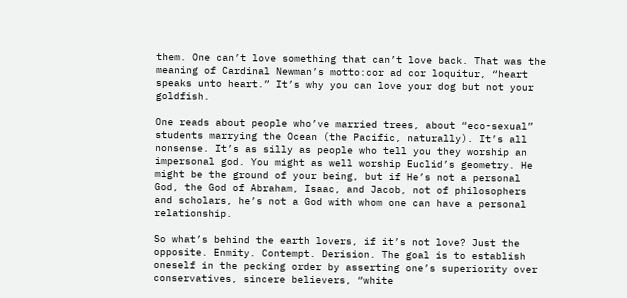them. One can’t love something that can’t love back. That was the meaning of Cardinal Newman’s motto:cor ad cor loquitur, “heart speaks unto heart.” It’s why you can love your dog but not your goldfish.

One reads about people who’ve married trees, about “eco-sexual” students marrying the Ocean (the Pacific, naturally). It’s all nonsense. It’s as silly as people who tell you they worship an impersonal god. You might as well worship Euclid’s geometry. He might be the ground of your being, but if He’s not a personal God, the God of Abraham, Isaac, and Jacob, not of philosophers and scholars, he’s not a God with whom one can have a personal relationship.

So what’s behind the earth lovers, if it’s not love? Just the opposite. Enmity. Contempt. Derision. The goal is to establish oneself in the pecking order by asserting one’s superiority over conservatives, sincere believers, “white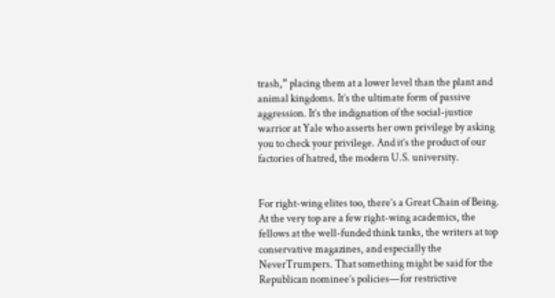trash,” placing them at a lower level than the plant and animal kingdoms. It’s the ultimate form of passive aggression. It’s the indignation of the social-justice warrior at Yale who asserts her own privilege by asking you to check your privilege. And it’s the product of our factories of hatred, the modern U.S. university.


For right-wing elites too, there’s a Great Chain of Being. At the very top are a few right-wing academics, the fellows at the well-funded think tanks, the writers at top conservative magazines, and especially the NeverTrumpers. That something might be said for the Republican nominee’s policies—for restrictive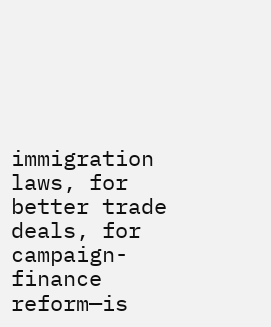immigration laws, for better trade deals, for campaign-finance reform—is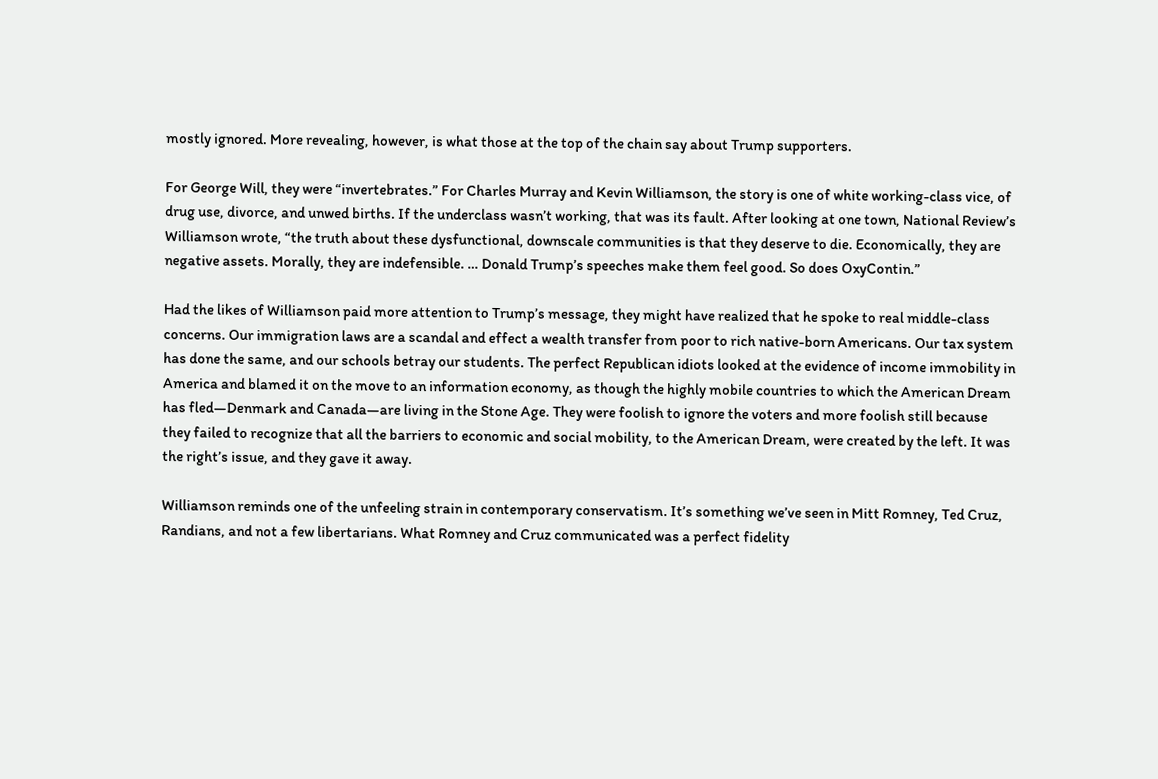mostly ignored. More revealing, however, is what those at the top of the chain say about Trump supporters.

For George Will, they were “invertebrates.” For Charles Murray and Kevin Williamson, the story is one of white working-class vice, of drug use, divorce, and unwed births. If the underclass wasn’t working, that was its fault. After looking at one town, National Review’s Williamson wrote, “the truth about these dysfunctional, downscale communities is that they deserve to die. Economically, they are negative assets. Morally, they are indefensible. … Donald Trump’s speeches make them feel good. So does OxyContin.”

Had the likes of Williamson paid more attention to Trump’s message, they might have realized that he spoke to real middle-class concerns. Our immigration laws are a scandal and effect a wealth transfer from poor to rich native-born Americans. Our tax system has done the same, and our schools betray our students. The perfect Republican idiots looked at the evidence of income immobility in America and blamed it on the move to an information economy, as though the highly mobile countries to which the American Dream has fled—Denmark and Canada—are living in the Stone Age. They were foolish to ignore the voters and more foolish still because they failed to recognize that all the barriers to economic and social mobility, to the American Dream, were created by the left. It was the right’s issue, and they gave it away.

Williamson reminds one of the unfeeling strain in contemporary conservatism. It’s something we’ve seen in Mitt Romney, Ted Cruz, Randians, and not a few libertarians. What Romney and Cruz communicated was a perfect fidelity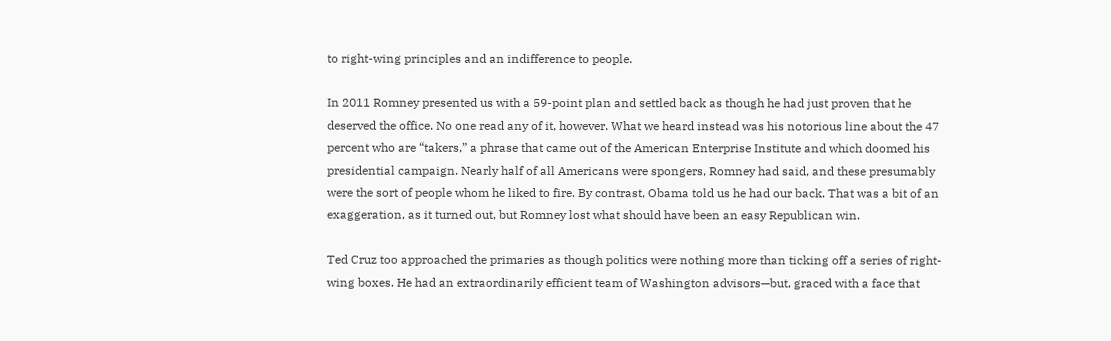to right-wing principles and an indifference to people.

In 2011 Romney presented us with a 59-point plan and settled back as though he had just proven that he deserved the office. No one read any of it, however. What we heard instead was his notorious line about the 47 percent who are “takers,” a phrase that came out of the American Enterprise Institute and which doomed his presidential campaign. Nearly half of all Americans were spongers, Romney had said, and these presumably were the sort of people whom he liked to fire. By contrast, Obama told us he had our back. That was a bit of an exaggeration, as it turned out, but Romney lost what should have been an easy Republican win.

Ted Cruz too approached the primaries as though politics were nothing more than ticking off a series of right-wing boxes. He had an extraordinarily efficient team of Washington advisors—but, graced with a face that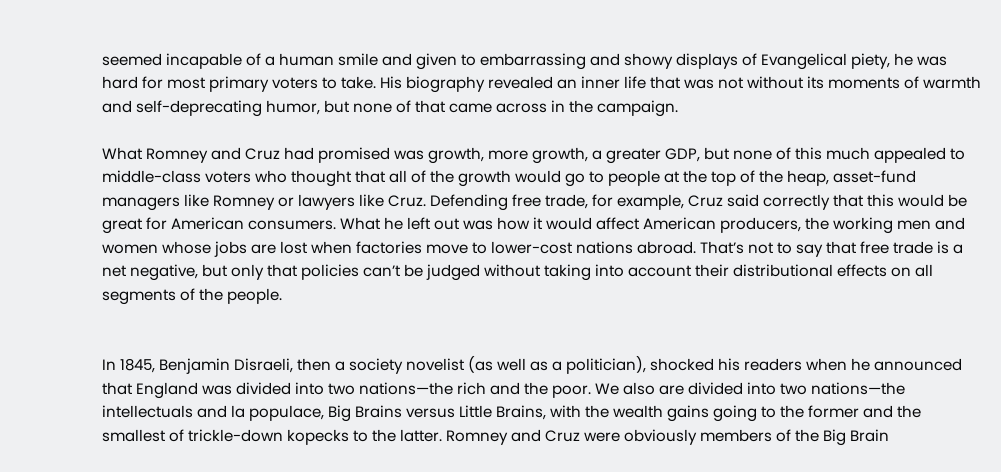seemed incapable of a human smile and given to embarrassing and showy displays of Evangelical piety, he was hard for most primary voters to take. His biography revealed an inner life that was not without its moments of warmth and self-deprecating humor, but none of that came across in the campaign.

What Romney and Cruz had promised was growth, more growth, a greater GDP, but none of this much appealed to middle-class voters who thought that all of the growth would go to people at the top of the heap, asset-fund managers like Romney or lawyers like Cruz. Defending free trade, for example, Cruz said correctly that this would be great for American consumers. What he left out was how it would affect American producers, the working men and women whose jobs are lost when factories move to lower-cost nations abroad. That’s not to say that free trade is a net negative, but only that policies can’t be judged without taking into account their distributional effects on all segments of the people.


In 1845, Benjamin Disraeli, then a society novelist (as well as a politician), shocked his readers when he announced that England was divided into two nations—the rich and the poor. We also are divided into two nations—the intellectuals and la populace, Big Brains versus Little Brains, with the wealth gains going to the former and the smallest of trickle-down kopecks to the latter. Romney and Cruz were obviously members of the Big Brain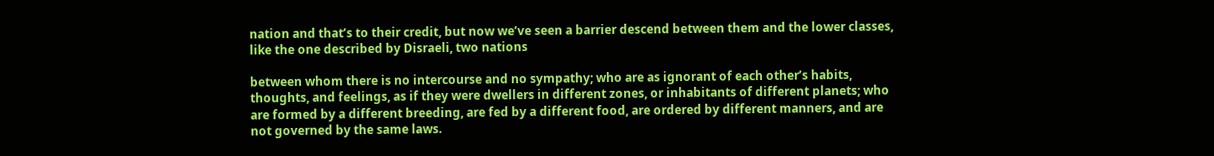nation and that’s to their credit, but now we’ve seen a barrier descend between them and the lower classes, like the one described by Disraeli, two nations

between whom there is no intercourse and no sympathy; who are as ignorant of each other’s habits, thoughts, and feelings, as if they were dwellers in different zones, or inhabitants of different planets; who are formed by a different breeding, are fed by a different food, are ordered by different manners, and are not governed by the same laws.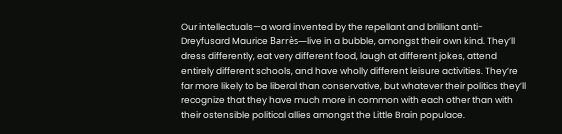Our intellectuals—a word invented by the repellant and brilliant anti-Dreyfusard Maurice Barrès—live in a bubble, amongst their own kind. They’ll dress differently, eat very different food, laugh at different jokes, attend entirely different schools, and have wholly different leisure activities. They’re far more likely to be liberal than conservative, but whatever their politics they’ll recognize that they have much more in common with each other than with their ostensible political allies amongst the Little Brain populace.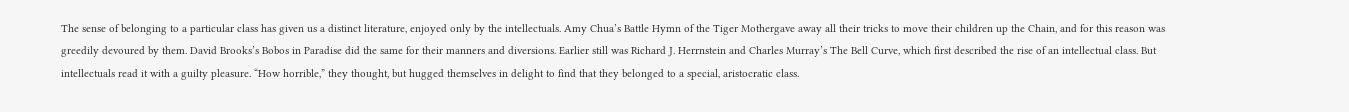The sense of belonging to a particular class has given us a distinct literature, enjoyed only by the intellectuals. Amy Chua’s Battle Hymn of the Tiger Mothergave away all their tricks to move their children up the Chain, and for this reason was greedily devoured by them. David Brooks’s Bobos in Paradise did the same for their manners and diversions. Earlier still was Richard J. Herrnstein and Charles Murray’s The Bell Curve, which first described the rise of an intellectual class. But intellectuals read it with a guilty pleasure. “How horrible,” they thought, but hugged themselves in delight to find that they belonged to a special, aristocratic class.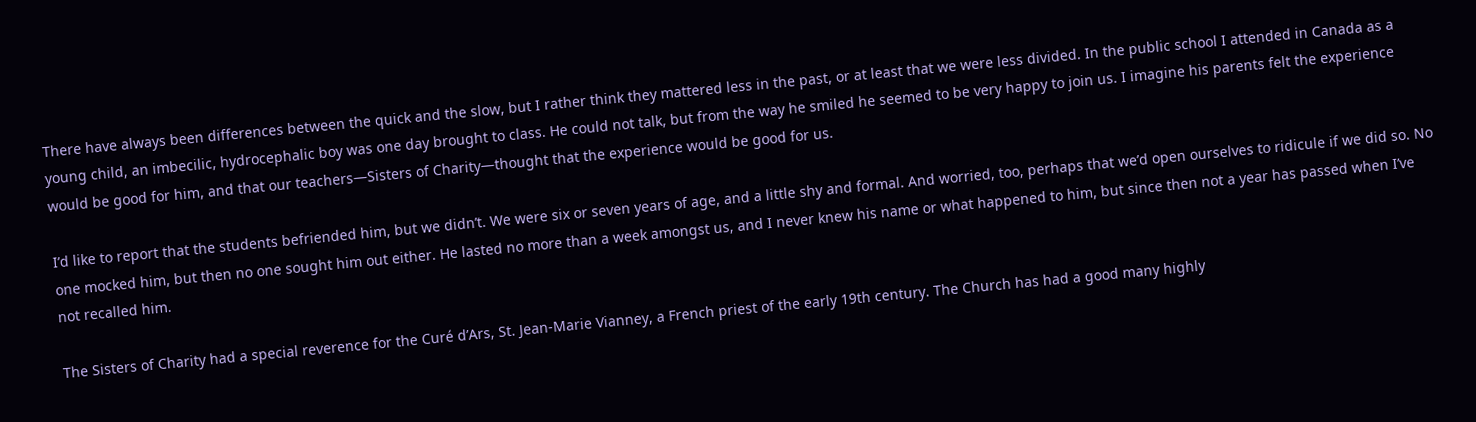There have always been differences between the quick and the slow, but I rather think they mattered less in the past, or at least that we were less divided. In the public school I attended in Canada as a young child, an imbecilic, hydrocephalic boy was one day brought to class. He could not talk, but from the way he smiled he seemed to be very happy to join us. I imagine his parents felt the experience would be good for him, and that our teachers—Sisters of Charity—thought that the experience would be good for us.

I’d like to report that the students befriended him, but we didn’t. We were six or seven years of age, and a little shy and formal. And worried, too, perhaps that we’d open ourselves to ridicule if we did so. No one mocked him, but then no one sought him out either. He lasted no more than a week amongst us, and I never knew his name or what happened to him, but since then not a year has passed when I’ve not recalled him.

The Sisters of Charity had a special reverence for the Curé d’Ars, St. Jean-Marie Vianney, a French priest of the early 19th century. The Church has had a good many highly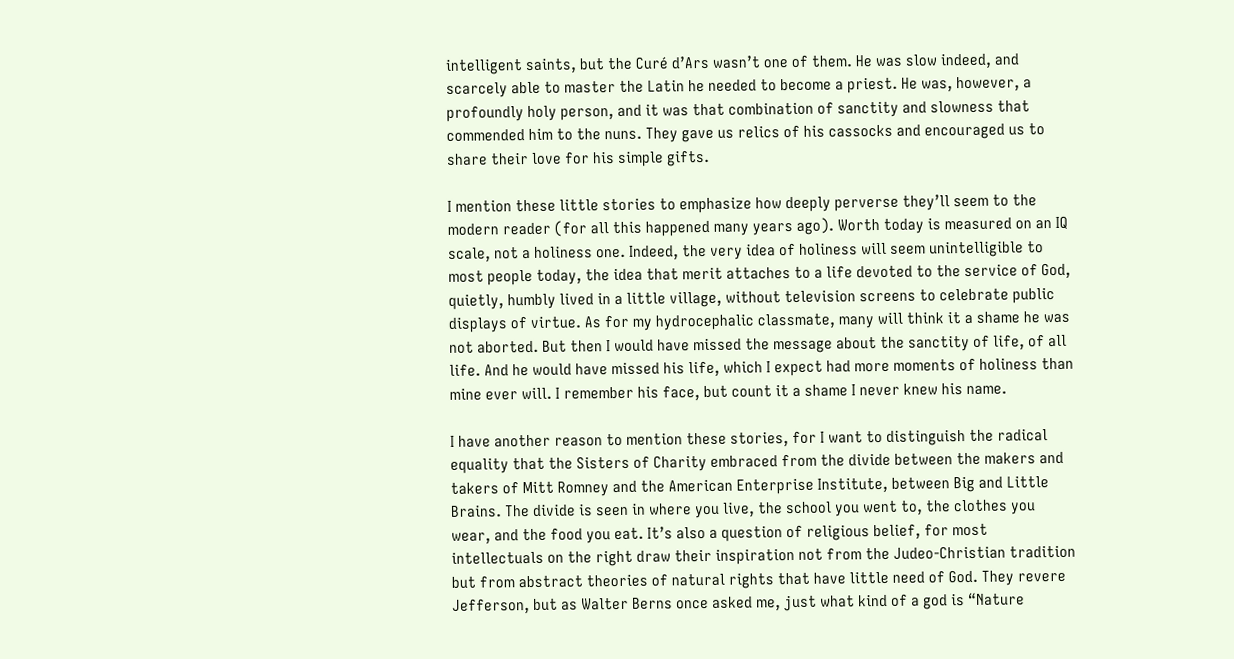intelligent saints, but the Curé d’Ars wasn’t one of them. He was slow indeed, and scarcely able to master the Latin he needed to become a priest. He was, however, a profoundly holy person, and it was that combination of sanctity and slowness that commended him to the nuns. They gave us relics of his cassocks and encouraged us to share their love for his simple gifts.

I mention these little stories to emphasize how deeply perverse they’ll seem to the modern reader (for all this happened many years ago). Worth today is measured on an IQ scale, not a holiness one. Indeed, the very idea of holiness will seem unintelligible to most people today, the idea that merit attaches to a life devoted to the service of God, quietly, humbly lived in a little village, without television screens to celebrate public displays of virtue. As for my hydrocephalic classmate, many will think it a shame he was not aborted. But then I would have missed the message about the sanctity of life, of all life. And he would have missed his life, which I expect had more moments of holiness than mine ever will. I remember his face, but count it a shame I never knew his name.

I have another reason to mention these stories, for I want to distinguish the radical equality that the Sisters of Charity embraced from the divide between the makers and takers of Mitt Romney and the American Enterprise Institute, between Big and Little Brains. The divide is seen in where you live, the school you went to, the clothes you wear, and the food you eat. It’s also a question of religious belief, for most intellectuals on the right draw their inspiration not from the Judeo-Christian tradition but from abstract theories of natural rights that have little need of God. They revere Jefferson, but as Walter Berns once asked me, just what kind of a god is “Nature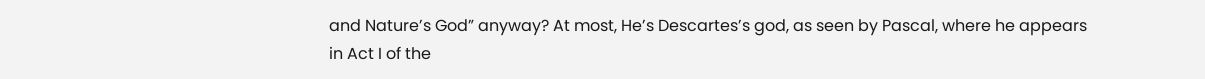and Nature’s God” anyway? At most, He’s Descartes’s god, as seen by Pascal, where he appears in Act I of the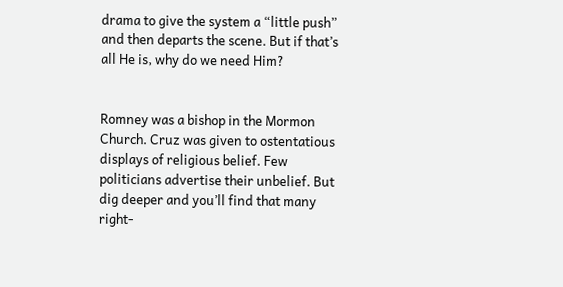drama to give the system a “little push” and then departs the scene. But if that’s all He is, why do we need Him?


Romney was a bishop in the Mormon Church. Cruz was given to ostentatious displays of religious belief. Few politicians advertise their unbelief. But dig deeper and you’ll find that many right-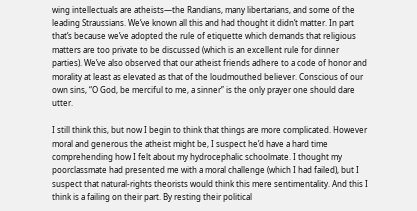wing intellectuals are atheists—the Randians, many libertarians, and some of the leading Straussians. We’ve known all this and had thought it didn’t matter. In part that’s because we’ve adopted the rule of etiquette which demands that religious matters are too private to be discussed (which is an excellent rule for dinner parties). We’ve also observed that our atheist friends adhere to a code of honor and morality at least as elevated as that of the loudmouthed believer. Conscious of our own sins, “O God, be merciful to me, a sinner” is the only prayer one should dare utter.

I still think this, but now I begin to think that things are more complicated. However moral and generous the atheist might be, I suspect he’d have a hard time comprehending how I felt about my hydrocephalic schoolmate. I thought my poorclassmate had presented me with a moral challenge (which I had failed), but I suspect that natural-rights theorists would think this mere sentimentality. And this I think is a failing on their part. By resting their political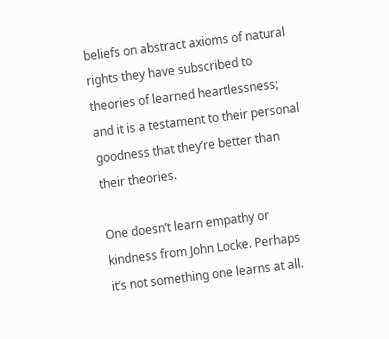beliefs on abstract axioms of natural rights they have subscribed to theories of learned heartlessness; and it is a testament to their personal goodness that they’re better than their theories.

One doesn’t learn empathy or kindness from John Locke. Perhaps it’s not something one learns at all.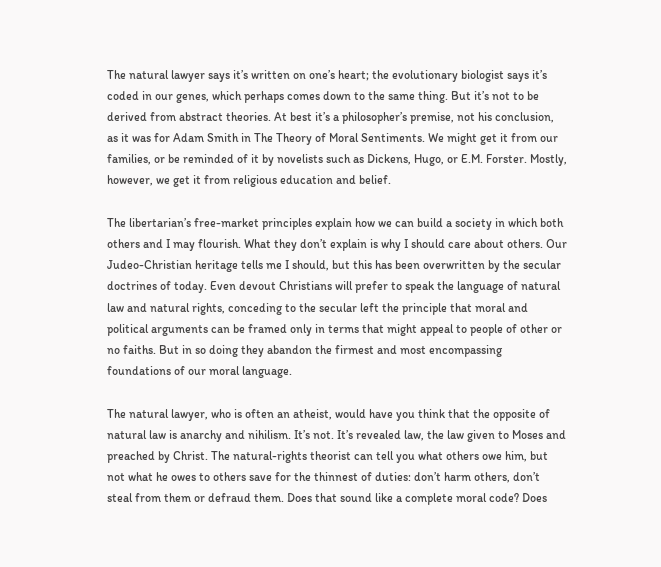The natural lawyer says it’s written on one’s heart; the evolutionary biologist says it’s coded in our genes, which perhaps comes down to the same thing. But it’s not to be derived from abstract theories. At best it’s a philosopher’s premise, not his conclusion, as it was for Adam Smith in The Theory of Moral Sentiments. We might get it from our families, or be reminded of it by novelists such as Dickens, Hugo, or E.M. Forster. Mostly, however, we get it from religious education and belief.

The libertarian’s free-market principles explain how we can build a society in which both others and I may flourish. What they don’t explain is why I should care about others. Our Judeo-Christian heritage tells me I should, but this has been overwritten by the secular doctrines of today. Even devout Christians will prefer to speak the language of natural law and natural rights, conceding to the secular left the principle that moral and political arguments can be framed only in terms that might appeal to people of other or no faiths. But in so doing they abandon the firmest and most encompassing foundations of our moral language.

The natural lawyer, who is often an atheist, would have you think that the opposite of natural law is anarchy and nihilism. It’s not. It’s revealed law, the law given to Moses and preached by Christ. The natural-rights theorist can tell you what others owe him, but not what he owes to others save for the thinnest of duties: don’t harm others, don’t steal from them or defraud them. Does that sound like a complete moral code? Does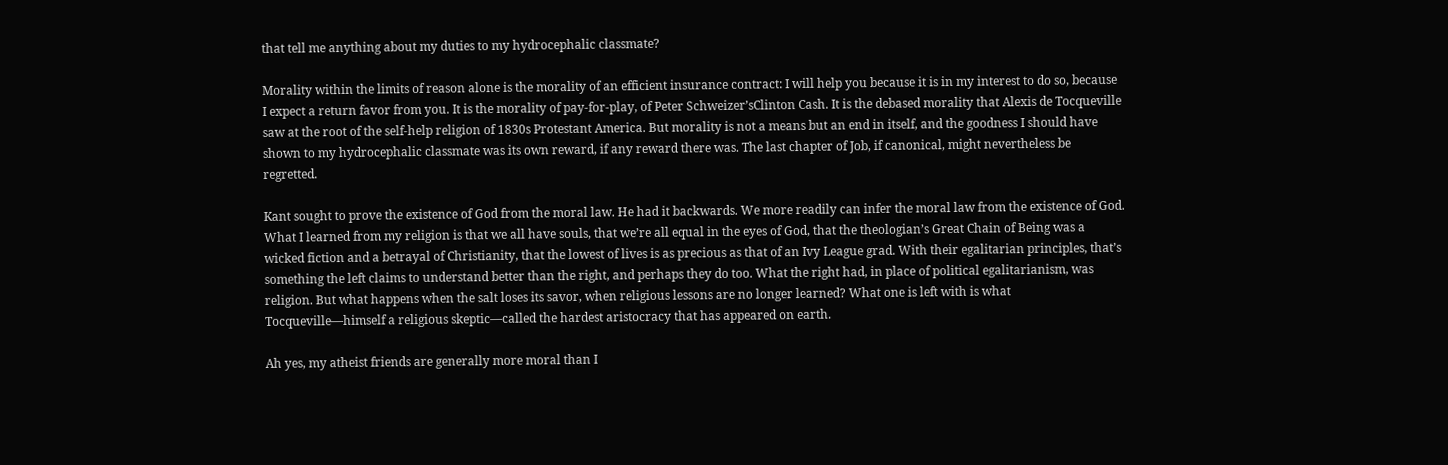that tell me anything about my duties to my hydrocephalic classmate?

Morality within the limits of reason alone is the morality of an efficient insurance contract: I will help you because it is in my interest to do so, because I expect a return favor from you. It is the morality of pay-for-play, of Peter Schweizer’sClinton Cash. It is the debased morality that Alexis de Tocqueville saw at the root of the self-help religion of 1830s Protestant America. But morality is not a means but an end in itself, and the goodness I should have shown to my hydrocephalic classmate was its own reward, if any reward there was. The last chapter of Job, if canonical, might nevertheless be regretted.

Kant sought to prove the existence of God from the moral law. He had it backwards. We more readily can infer the moral law from the existence of God. What I learned from my religion is that we all have souls, that we’re all equal in the eyes of God, that the theologian’s Great Chain of Being was a wicked fiction and a betrayal of Christianity, that the lowest of lives is as precious as that of an Ivy League grad. With their egalitarian principles, that’s something the left claims to understand better than the right, and perhaps they do too. What the right had, in place of political egalitarianism, was religion. But what happens when the salt loses its savor, when religious lessons are no longer learned? What one is left with is what Tocqueville—himself a religious skeptic—called the hardest aristocracy that has appeared on earth.

Ah yes, my atheist friends are generally more moral than I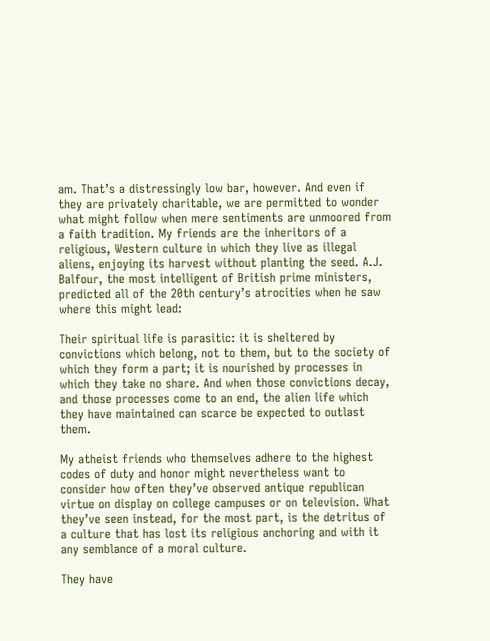am. That’s a distressingly low bar, however. And even if they are privately charitable, we are permitted to wonder what might follow when mere sentiments are unmoored from a faith tradition. My friends are the inheritors of a religious, Western culture in which they live as illegal aliens, enjoying its harvest without planting the seed. A.J. Balfour, the most intelligent of British prime ministers, predicted all of the 20th century’s atrocities when he saw where this might lead:

Their spiritual life is parasitic: it is sheltered by convictions which belong, not to them, but to the society of which they form a part; it is nourished by processes in which they take no share. And when those convictions decay, and those processes come to an end, the alien life which they have maintained can scarce be expected to outlast them.

My atheist friends who themselves adhere to the highest codes of duty and honor might nevertheless want to consider how often they’ve observed antique republican virtue on display on college campuses or on television. What they’ve seen instead, for the most part, is the detritus of a culture that has lost its religious anchoring and with it any semblance of a moral culture.

They have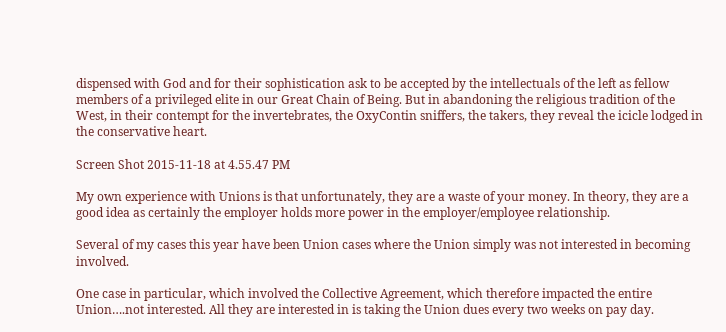dispensed with God and for their sophistication ask to be accepted by the intellectuals of the left as fellow members of a privileged elite in our Great Chain of Being. But in abandoning the religious tradition of the West, in their contempt for the invertebrates, the OxyContin sniffers, the takers, they reveal the icicle lodged in the conservative heart.

Screen Shot 2015-11-18 at 4.55.47 PM

My own experience with Unions is that unfortunately, they are a waste of your money. In theory, they are a good idea as certainly the employer holds more power in the employer/employee relationship.

Several of my cases this year have been Union cases where the Union simply was not interested in becoming involved.

One case in particular, which involved the Collective Agreement, which therefore impacted the entire Union….not interested. All they are interested in is taking the Union dues every two weeks on pay day.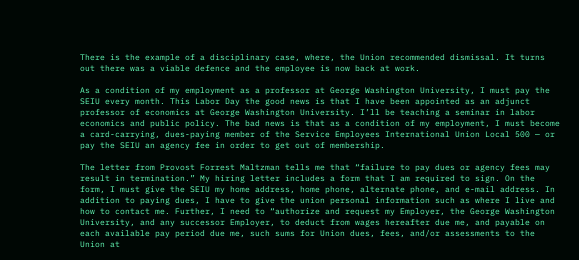There is the example of a disciplinary case, where, the Union recommended dismissal. It turns out there was a viable defence and the employee is now back at work.

As a condition of my employment as a professor at George Washington University, I must pay the SEIU every month. This Labor Day the good news is that I have been appointed as an adjunct professor of economics at George Washington University. I’ll be teaching a seminar in labor economics and public policy. The bad news is that as a condition of my employment, I must become a card-carrying, dues-paying member of the Service Employees International Union Local 500 — or pay the SEIU an agency fee in order to get out of membership.

The letter from Provost Forrest Maltzman tells me that “failure to pay dues or agency fees may result in termination.” My hiring letter includes a form that I am required to sign. On the form, I must give the SEIU my home address, home phone, alternate phone, and e-mail address. In addition to paying dues, I have to give the union personal information such as where I live and how to contact me. Further, I need to “authorize and request my Employer, the George Washington University, and any successor Employer, to deduct from wages hereafter due me, and payable on each available pay period due me, such sums for Union dues, fees, and/or assessments to the Union at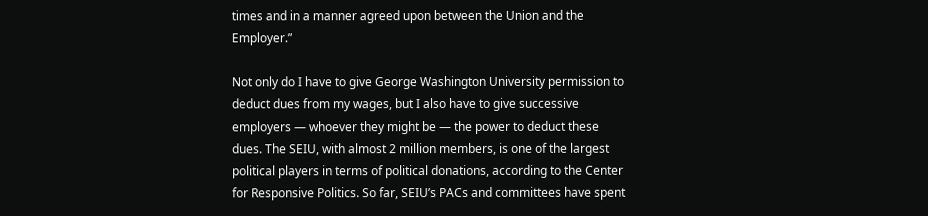times and in a manner agreed upon between the Union and the Employer.”

Not only do I have to give George Washington University permission to deduct dues from my wages, but I also have to give successive employers — whoever they might be — the power to deduct these dues. The SEIU, with almost 2 million members, is one of the largest political players in terms of political donations, according to the Center for Responsive Politics. So far, SEIU’s PACs and committees have spent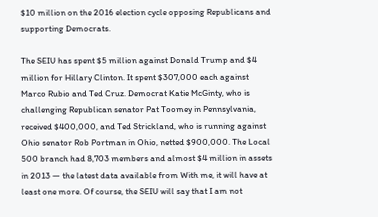$10 million on the 2016 election cycle opposing Republicans and supporting Democrats.

The SEIU has spent $5 million against Donald Trump and $4 million for Hillary Clinton. It spent $307,000 each against Marco Rubio and Ted Cruz. Democrat Katie McGinty, who is challenging Republican senator Pat Toomey in Pennsylvania, received $400,000, and Ted Strickland, who is running against Ohio senator Rob Portman in Ohio, netted $900,000. The Local 500 branch had 8,703 members and almost $4 million in assets in 2013 — the latest data available from With me, it will have at least one more. Of course, the SEIU will say that I am not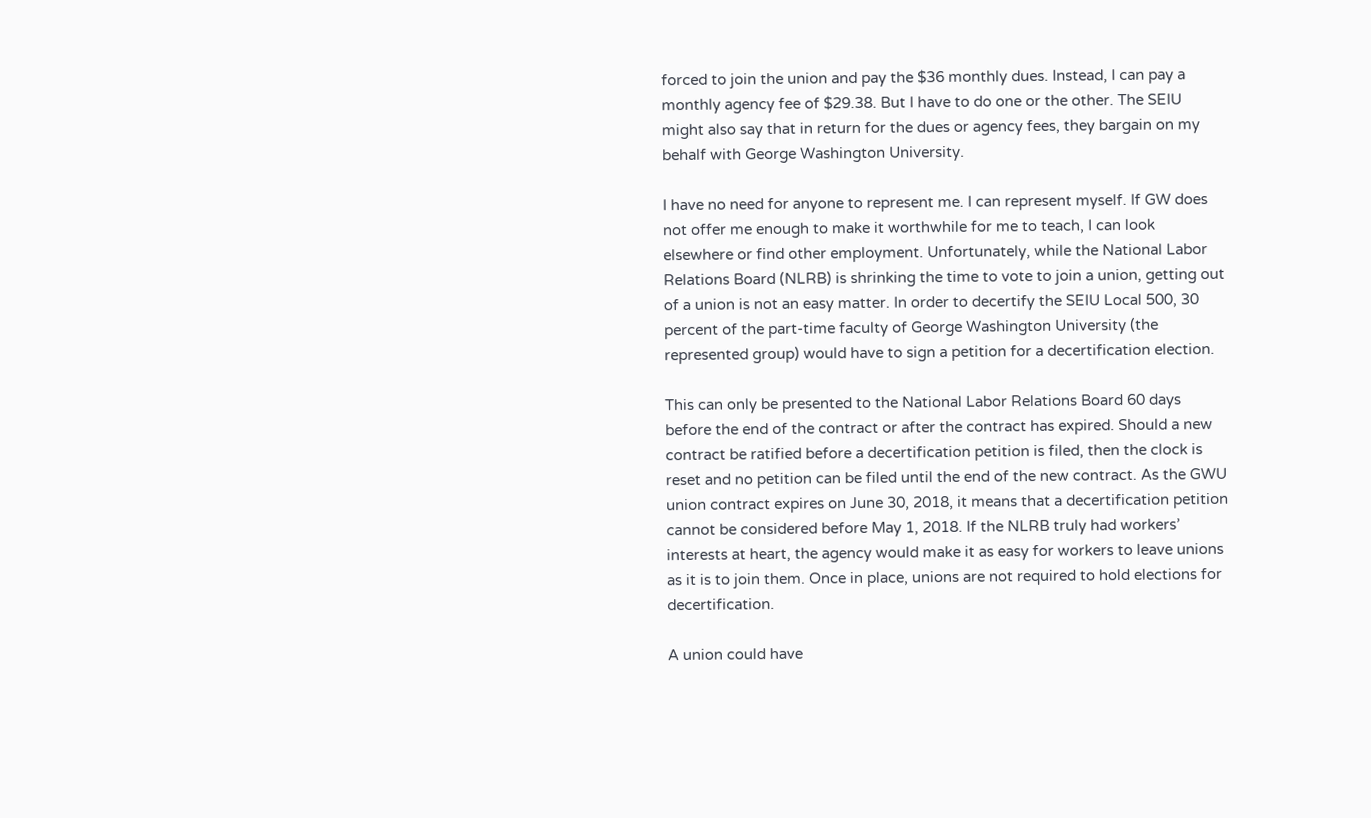forced to join the union and pay the $36 monthly dues. Instead, I can pay a monthly agency fee of $29.38. But I have to do one or the other. The SEIU might also say that in return for the dues or agency fees, they bargain on my behalf with George Washington University.

I have no need for anyone to represent me. I can represent myself. If GW does not offer me enough to make it worthwhile for me to teach, I can look elsewhere or find other employment. Unfortunately, while the National Labor Relations Board (NLRB) is shrinking the time to vote to join a union, getting out of a union is not an easy matter. In order to decertify the SEIU Local 500, 30 percent of the part-time faculty of George Washington University (the represented group) would have to sign a petition for a decertification election.

This can only be presented to the National Labor Relations Board 60 days before the end of the contract or after the contract has expired. Should a new contract be ratified before a decertification petition is filed, then the clock is reset and no petition can be filed until the end of the new contract. As the GWU union contract expires on June 30, 2018, it means that a decertification petition cannot be considered before May 1, 2018. If the NLRB truly had workers’ interests at heart, the agency would make it as easy for workers to leave unions as it is to join them. Once in place, unions are not required to hold elections for decertification.

A union could have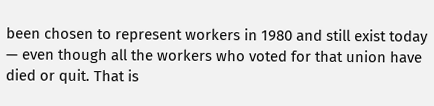been chosen to represent workers in 1980 and still exist today — even though all the workers who voted for that union have died or quit. That is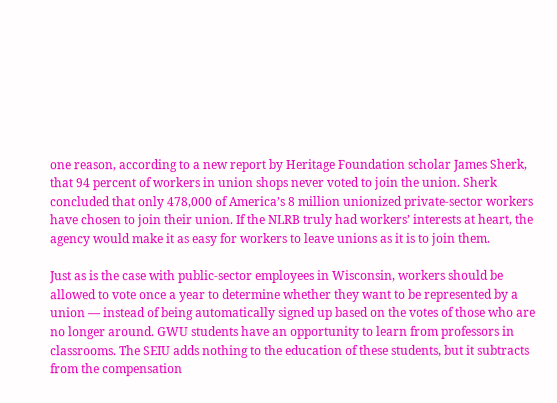one reason, according to a new report by Heritage Foundation scholar James Sherk, that 94 percent of workers in union shops never voted to join the union. Sherk concluded that only 478,000 of America’s 8 million unionized private-sector workers have chosen to join their union. If the NLRB truly had workers’ interests at heart, the agency would make it as easy for workers to leave unions as it is to join them.

Just as is the case with public-sector employees in Wisconsin, workers should be allowed to vote once a year to determine whether they want to be represented by a union — instead of being automatically signed up based on the votes of those who are no longer around. GWU students have an opportunity to learn from professors in classrooms. The SEIU adds nothing to the education of these students, but it subtracts from the compensation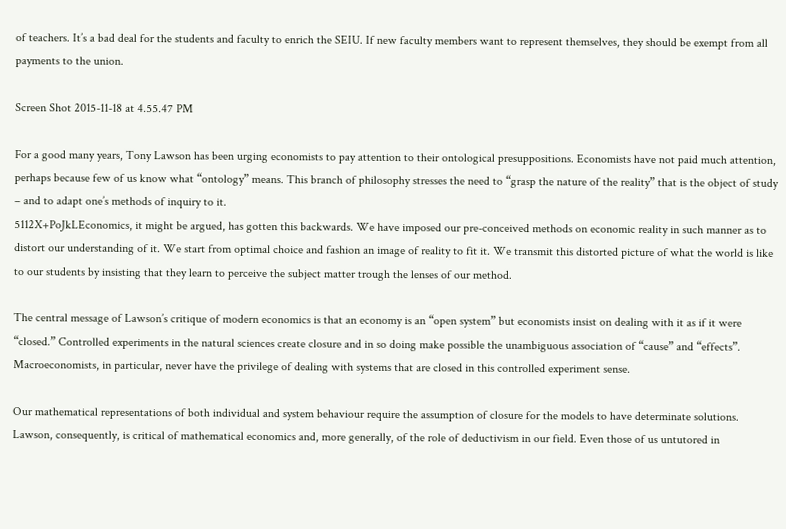of teachers. It’s a bad deal for the students and faculty to enrich the SEIU. If new faculty members want to represent themselves, they should be exempt from all payments to the union.

Screen Shot 2015-11-18 at 4.55.47 PM

For a good many years, Tony Lawson has been urging economists to pay attention to their ontological presuppositions. Economists have not paid much attention, perhaps because few of us know what “ontology” means. This branch of philosophy stresses the need to “grasp the nature of the reality” that is the object of study – and to adapt one’s methods of inquiry to it.
5112X+PoJkLEconomics, it might be argued, has gotten this backwards. We have imposed our pre-conceived methods on economic reality in such manner as to distort our understanding of it. We start from optimal choice and fashion an image of reality to fit it. We transmit this distorted picture of what the world is like to our students by insisting that they learn to perceive the subject matter trough the lenses of our method.

The central message of Lawson’s critique of modern economics is that an economy is an “open system” but economists insist on dealing with it as if it were “closed.” Controlled experiments in the natural sciences create closure and in so doing make possible the unambiguous association of “cause” and “effects”. Macroeconomists, in particular, never have the privilege of dealing with systems that are closed in this controlled experiment sense.

Our mathematical representations of both individual and system behaviour require the assumption of closure for the models to have determinate solutions. Lawson, consequently, is critical of mathematical economics and, more generally, of the role of deductivism in our field. Even those of us untutored in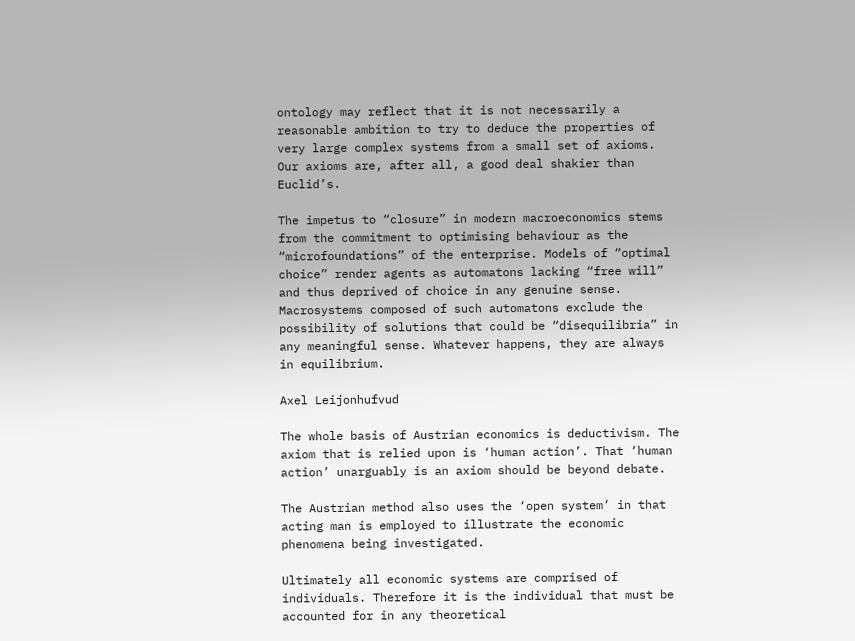ontology may reflect that it is not necessarily a reasonable ambition to try to deduce the properties of very large complex systems from a small set of axioms. Our axioms are, after all, a good deal shakier than Euclid’s.

The impetus to “closure” in modern macroeconomics stems from the commitment to optimising behaviour as the “microfoundations” of the enterprise. Models of “optimal choice” render agents as automatons lacking “free will” and thus deprived of choice in any genuine sense. Macrosystems composed of such automatons exclude the possibility of solutions that could be “disequilibria” in any meaningful sense. Whatever happens, they are always in equilibrium.

Axel Leijonhufvud

The whole basis of Austrian economics is deductivism. The axiom that is relied upon is ‘human action’. That ‘human action’ unarguably is an axiom should be beyond debate.

The Austrian method also uses the ‘open system’ in that acting man is employed to illustrate the economic phenomena being investigated.

Ultimately all economic systems are comprised of individuals. Therefore it is the individual that must be accounted for in any theoretical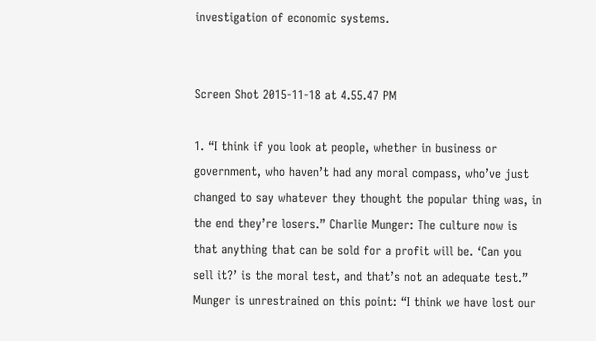investigation of economic systems.


Screen Shot 2015-11-18 at 4.55.47 PM

1. “I think if you look at people, whether in business or government, who haven’t had any moral compass, who’ve just changed to say whatever they thought the popular thing was, in the end they’re losers.” Charlie Munger: The culture now is that anything that can be sold for a profit will be. ‘Can you sell it?’ is the moral test, and that’s not an adequate test.” Munger is unrestrained on this point: “I think we have lost our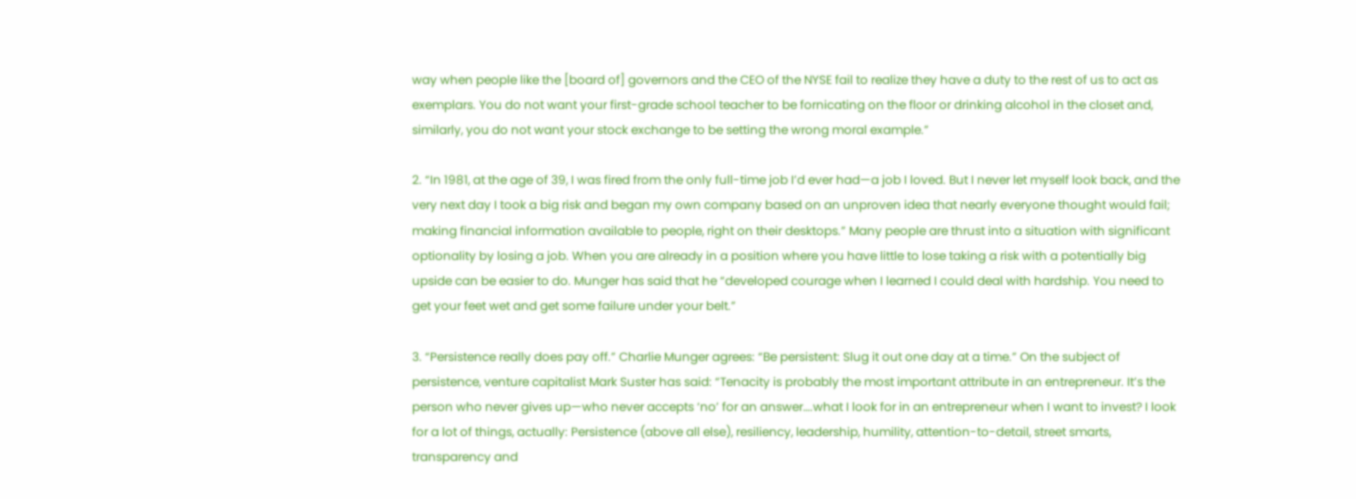way when people like the [board of] governors and the CEO of the NYSE fail to realize they have a duty to the rest of us to act as exemplars. You do not want your first-grade school teacher to be fornicating on the floor or drinking alcohol in the closet and, similarly, you do not want your stock exchange to be setting the wrong moral example.”

2. “In 1981, at the age of 39, I was fired from the only full-time job I’d ever had—a job I loved. But I never let myself look back, and the very next day I took a big risk and began my own company based on an unproven idea that nearly everyone thought would fail; making financial information available to people, right on their desktops.” Many people are thrust into a situation with significant optionality by losing a job. When you are already in a position where you have little to lose taking a risk with a potentially big upside can be easier to do. Munger has said that he “developed courage when I learned I could deal with hardship. You need to get your feet wet and get some failure under your belt.”

3. “Persistence really does pay off.” Charlie Munger agrees: “Be persistent: Slug it out one day at a time.” On the subject of persistence, venture capitalist Mark Suster has said: “Tenacity is probably the most important attribute in an entrepreneur. It’s the person who never gives up—who never accepts ‘no’ for an answer….what I look for in an entrepreneur when I want to invest? I look for a lot of things, actually: Persistence (above all else), resiliency, leadership, humility, attention-to-detail, street smarts, transparency and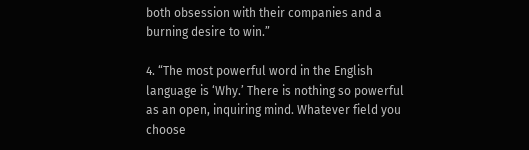both obsession with their companies and a burning desire to win.”

4. “The most powerful word in the English language is ‘Why.’ There is nothing so powerful as an open, inquiring mind. Whatever field you choose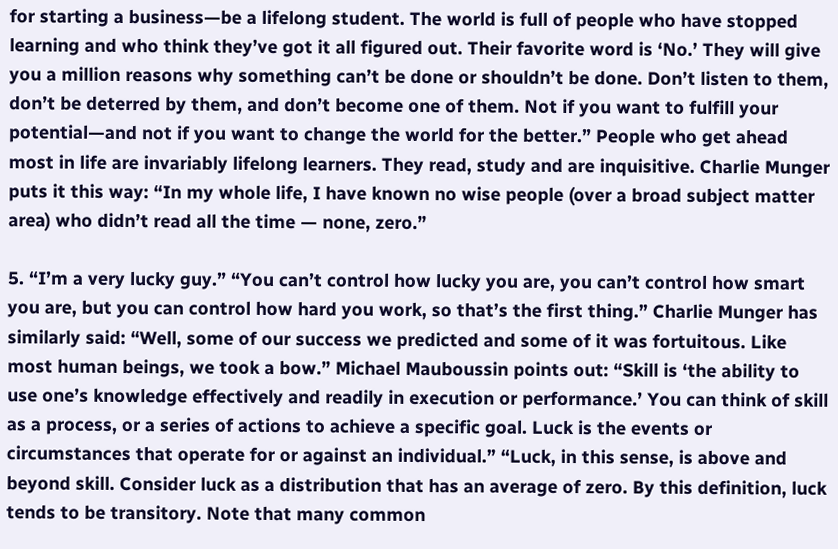for starting a business—be a lifelong student. The world is full of people who have stopped learning and who think they’ve got it all figured out. Their favorite word is ‘No.’ They will give you a million reasons why something can’t be done or shouldn’t be done. Don’t listen to them, don’t be deterred by them, and don’t become one of them. Not if you want to fulfill your potential—and not if you want to change the world for the better.” People who get ahead most in life are invariably lifelong learners. They read, study and are inquisitive. Charlie Munger puts it this way: “In my whole life, I have known no wise people (over a broad subject matter area) who didn’t read all the time — none, zero.”

5. “I’m a very lucky guy.” “You can’t control how lucky you are, you can’t control how smart you are, but you can control how hard you work, so that’s the first thing.” Charlie Munger has similarly said: “Well, some of our success we predicted and some of it was fortuitous. Like most human beings, we took a bow.” Michael Mauboussin points out: “Skill is ‘the ability to use one’s knowledge effectively and readily in execution or performance.’ You can think of skill as a process, or a series of actions to achieve a specific goal. Luck is the events or circumstances that operate for or against an individual.” “Luck, in this sense, is above and beyond skill. Consider luck as a distribution that has an average of zero. By this definition, luck tends to be transitory. Note that many common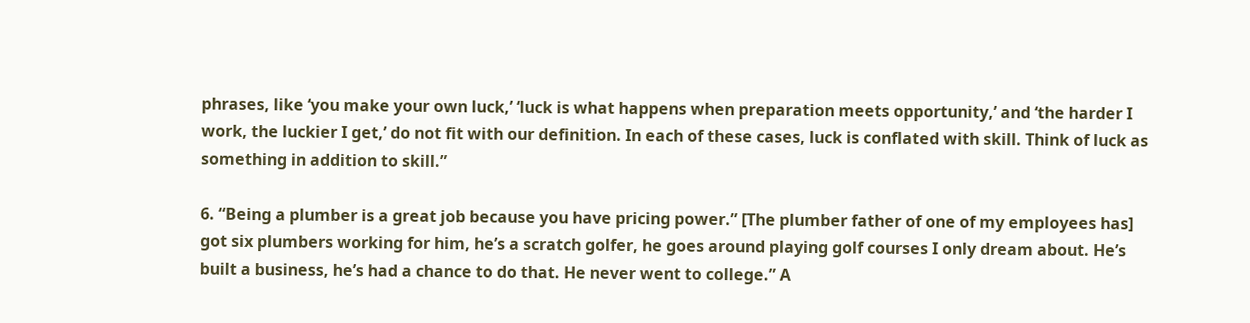phrases, like ‘you make your own luck,’ ‘luck is what happens when preparation meets opportunity,’ and ‘the harder I work, the luckier I get,’ do not fit with our definition. In each of these cases, luck is conflated with skill. Think of luck as something in addition to skill.”

6. “Being a plumber is a great job because you have pricing power.” [The plumber father of one of my employees has] got six plumbers working for him, he’s a scratch golfer, he goes around playing golf courses I only dream about. He’s built a business, he’s had a chance to do that. He never went to college.” A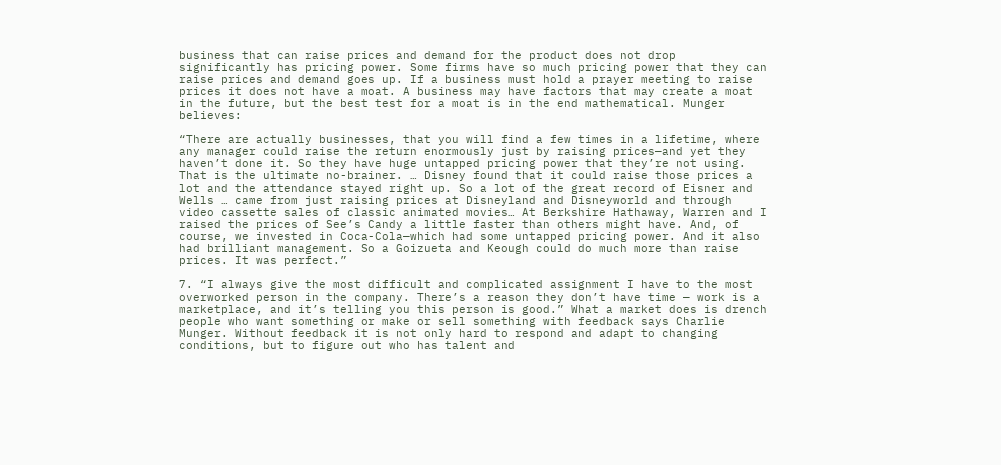business that can raise prices and demand for the product does not drop significantly has pricing power. Some firms have so much pricing power that they can raise prices and demand goes up. If a business must hold a prayer meeting to raise prices it does not have a moat. A business may have factors that may create a moat in the future, but the best test for a moat is in the end mathematical. Munger believes:

“There are actually businesses, that you will find a few times in a lifetime, where any manager could raise the return enormously just by raising prices—and yet they haven’t done it. So they have huge untapped pricing power that they’re not using. That is the ultimate no-brainer. … Disney found that it could raise those prices a lot and the attendance stayed right up. So a lot of the great record of Eisner and Wells … came from just raising prices at Disneyland and Disneyworld and through video cassette sales of classic animated movies… At Berkshire Hathaway, Warren and I raised the prices of See’s Candy a little faster than others might have. And, of course, we invested in Coca-Cola—which had some untapped pricing power. And it also had brilliant management. So a Goizueta and Keough could do much more than raise prices. It was perfect.”

7. “I always give the most difficult and complicated assignment I have to the most overworked person in the company. There’s a reason they don’t have time — work is a marketplace, and it’s telling you this person is good.” What a market does is drench people who want something or make or sell something with feedback says Charlie Munger. Without feedback it is not only hard to respond and adapt to changing conditions, but to figure out who has talent and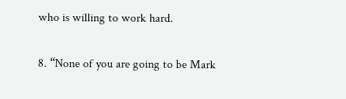who is willing to work hard.

8. “None of you are going to be Mark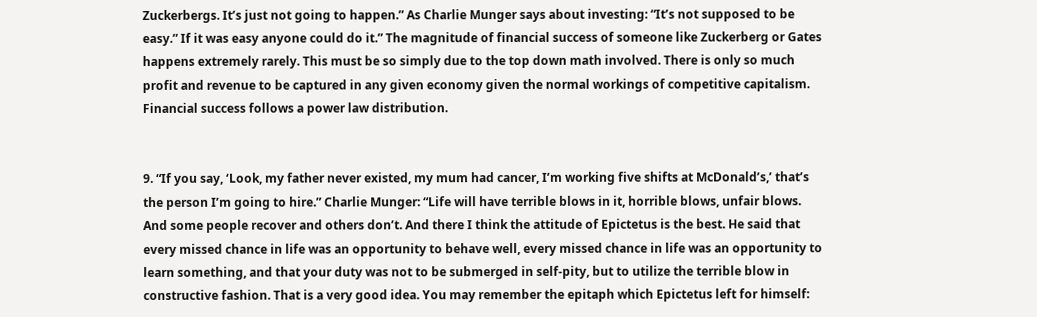Zuckerbergs. It’s just not going to happen.” As Charlie Munger says about investing: “It’s not supposed to be easy.” If it was easy anyone could do it.” The magnitude of financial success of someone like Zuckerberg or Gates happens extremely rarely. This must be so simply due to the top down math involved. There is only so much profit and revenue to be captured in any given economy given the normal workings of competitive capitalism. Financial success follows a power law distribution.


9. “If you say, ‘Look, my father never existed, my mum had cancer, I’m working five shifts at McDonald’s,’ that’s the person I’m going to hire.” Charlie Munger: “Life will have terrible blows in it, horrible blows, unfair blows. And some people recover and others don’t. And there I think the attitude of Epictetus is the best. He said that every missed chance in life was an opportunity to behave well, every missed chance in life was an opportunity to learn something, and that your duty was not to be submerged in self-pity, but to utilize the terrible blow in constructive fashion. That is a very good idea. You may remember the epitaph which Epictetus left for himself: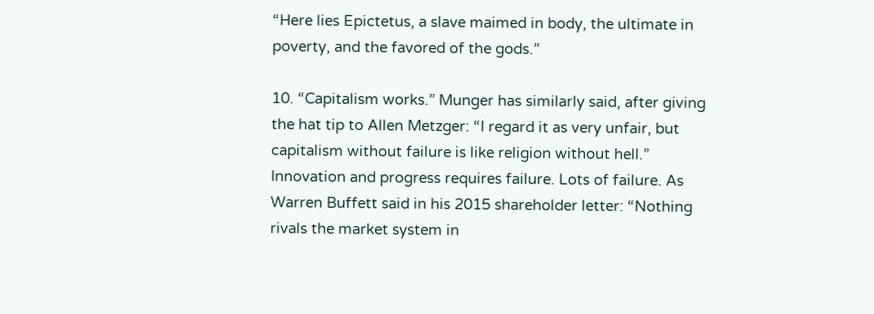“Here lies Epictetus, a slave maimed in body, the ultimate in poverty, and the favored of the gods.”

10. “Capitalism works.” Munger has similarly said, after giving the hat tip to Allen Metzger: “I regard it as very unfair, but capitalism without failure is like religion without hell.” Innovation and progress requires failure. Lots of failure. As Warren Buffett said in his 2015 shareholder letter: “Nothing rivals the market system in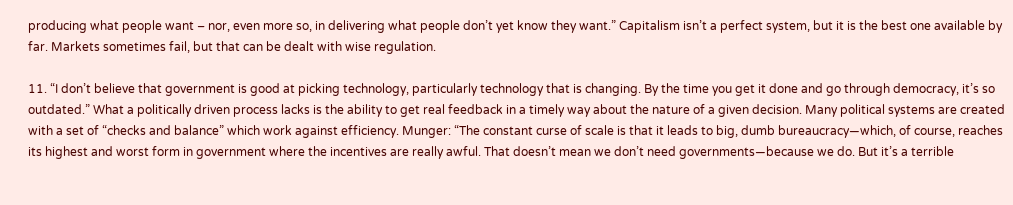producing what people want – nor, even more so, in delivering what people don’t yet know they want.” Capitalism isn’t a perfect system, but it is the best one available by far. Markets sometimes fail, but that can be dealt with wise regulation.

11. “I don’t believe that government is good at picking technology, particularly technology that is changing. By the time you get it done and go through democracy, it’s so outdated.” What a politically driven process lacks is the ability to get real feedback in a timely way about the nature of a given decision. Many political systems are created with a set of “checks and balance” which work against efficiency. Munger: “The constant curse of scale is that it leads to big, dumb bureaucracy—which, of course, reaches its highest and worst form in government where the incentives are really awful. That doesn’t mean we don’t need governments—because we do. But it’s a terrible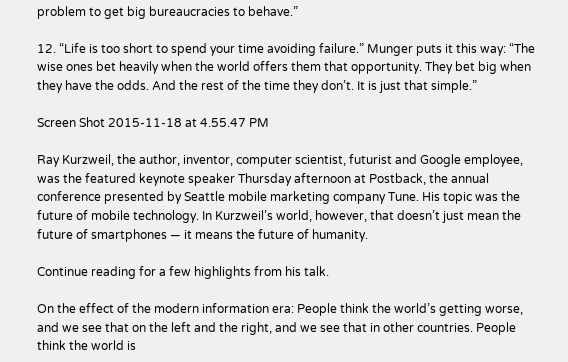problem to get big bureaucracies to behave.”

12. “Life is too short to spend your time avoiding failure.” Munger puts it this way: “The wise ones bet heavily when the world offers them that opportunity. They bet big when they have the odds. And the rest of the time they don’t. It is just that simple.”

Screen Shot 2015-11-18 at 4.55.47 PM

Ray Kurzweil, the author, inventor, computer scientist, futurist and Google employee, was the featured keynote speaker Thursday afternoon at Postback, the annual conference presented by Seattle mobile marketing company Tune. His topic was the future of mobile technology. In Kurzweil’s world, however, that doesn’t just mean the future of smartphones — it means the future of humanity.

Continue reading for a few highlights from his talk.

On the effect of the modern information era: People think the world’s getting worse, and we see that on the left and the right, and we see that in other countries. People think the world is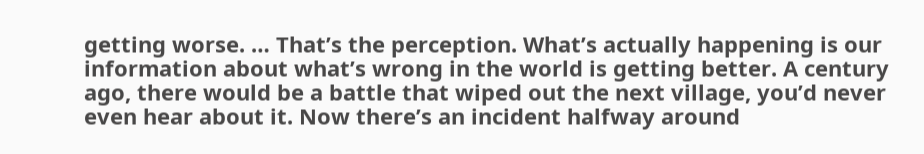getting worse. … That’s the perception. What’s actually happening is our information about what’s wrong in the world is getting better. A century ago, there would be a battle that wiped out the next village, you’d never even hear about it. Now there’s an incident halfway around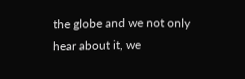the globe and we not only hear about it, we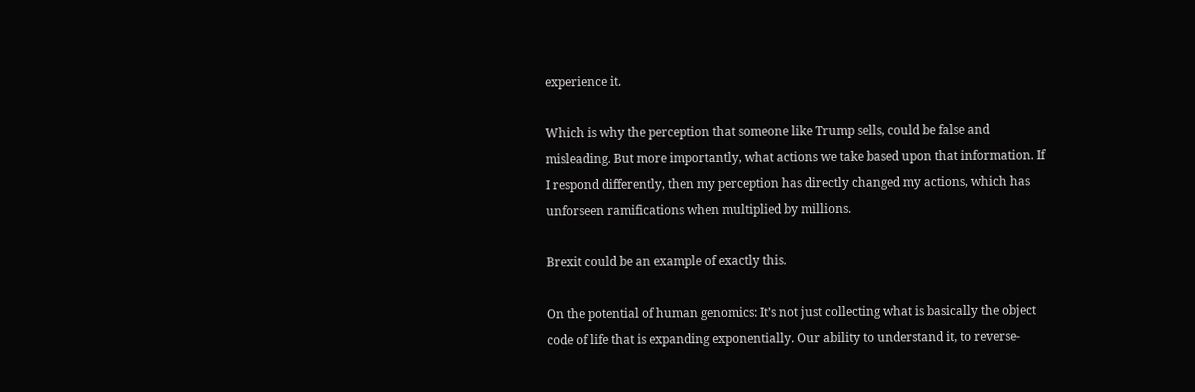experience it.

Which is why the perception that someone like Trump sells, could be false and misleading. But more importantly, what actions we take based upon that information. If I respond differently, then my perception has directly changed my actions, which has unforseen ramifications when multiplied by millions.

Brexit could be an example of exactly this.

On the potential of human genomics: It’s not just collecting what is basically the object code of life that is expanding exponentially. Our ability to understand it, to reverse-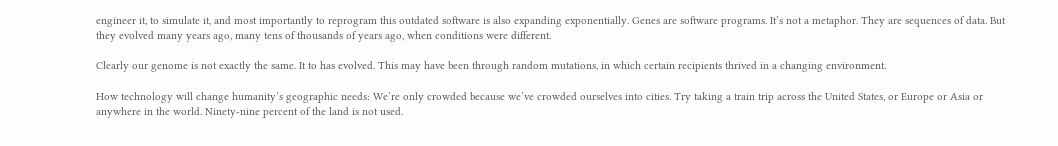engineer it, to simulate it, and most importantly to reprogram this outdated software is also expanding exponentially. Genes are software programs. It’s not a metaphor. They are sequences of data. But they evolved many years ago, many tens of thousands of years ago, when conditions were different.

Clearly our genome is not exactly the same. It to has evolved. This may have been through random mutations, in which certain recipients thrived in a changing environment.

How technology will change humanity’s geographic needs: We’re only crowded because we’ve crowded ourselves into cities. Try taking a train trip across the United States, or Europe or Asia or anywhere in the world. Ninety-nine percent of the land is not used.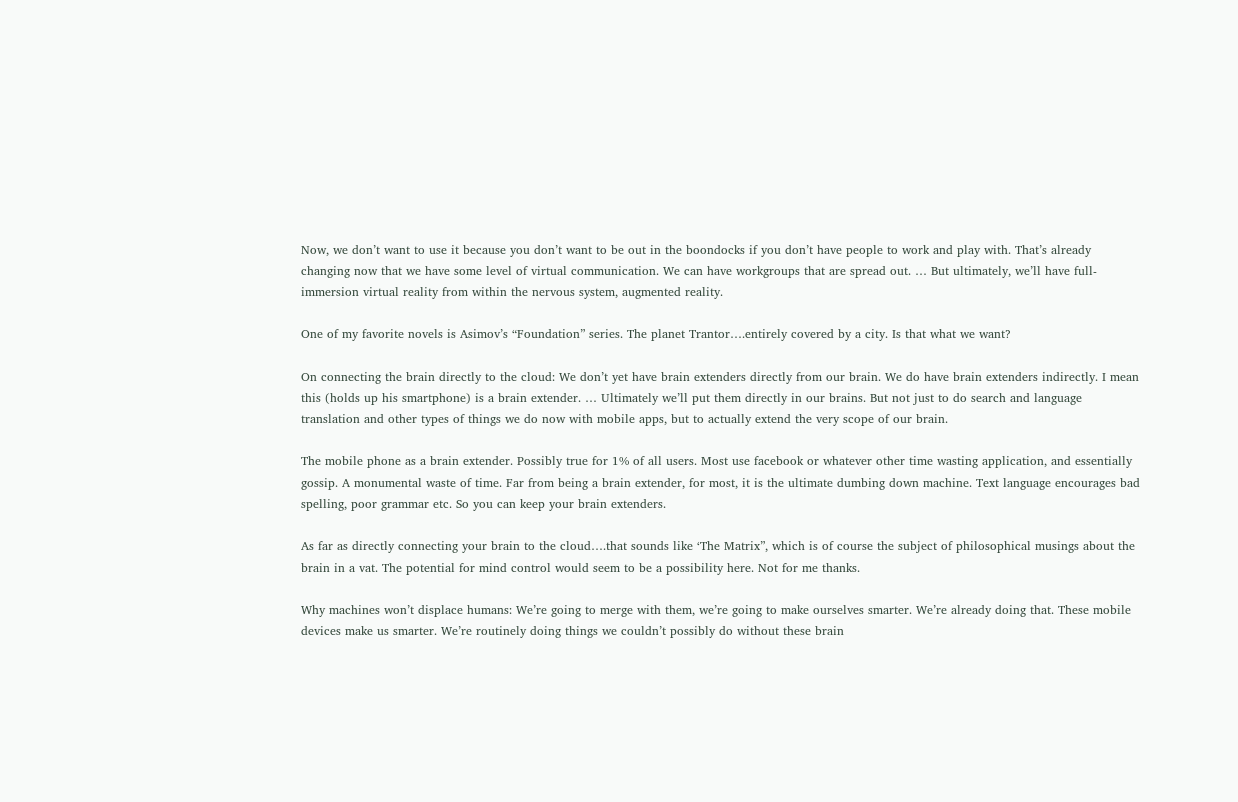Now, we don’t want to use it because you don’t want to be out in the boondocks if you don’t have people to work and play with. That’s already changing now that we have some level of virtual communication. We can have workgroups that are spread out. … But ultimately, we’ll have full-immersion virtual reality from within the nervous system, augmented reality.

One of my favorite novels is Asimov’s “Foundation” series. The planet Trantor….entirely covered by a city. Is that what we want?

On connecting the brain directly to the cloud: We don’t yet have brain extenders directly from our brain. We do have brain extenders indirectly. I mean this (holds up his smartphone) is a brain extender. … Ultimately we’ll put them directly in our brains. But not just to do search and language translation and other types of things we do now with mobile apps, but to actually extend the very scope of our brain.

The mobile phone as a brain extender. Possibly true for 1% of all users. Most use facebook or whatever other time wasting application, and essentially gossip. A monumental waste of time. Far from being a brain extender, for most, it is the ultimate dumbing down machine. Text language encourages bad spelling, poor grammar etc. So you can keep your brain extenders.

As far as directly connecting your brain to the cloud….that sounds like ‘The Matrix”, which is of course the subject of philosophical musings about the brain in a vat. The potential for mind control would seem to be a possibility here. Not for me thanks.

Why machines won’t displace humans: We’re going to merge with them, we’re going to make ourselves smarter. We’re already doing that. These mobile devices make us smarter. We’re routinely doing things we couldn’t possibly do without these brain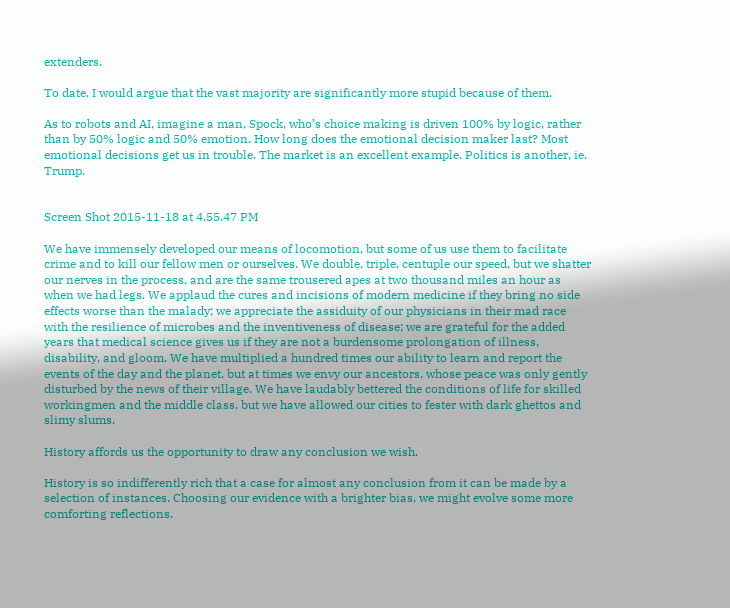extenders.

To date, I would argue that the vast majority are significantly more stupid because of them.

As to robots and AI, imagine a man, Spock, who’s choice making is driven 100% by logic, rather than by 50% logic and 50% emotion. How long does the emotional decision maker last? Most emotional decisions get us in trouble. The market is an excellent example. Politics is another, ie. Trump.


Screen Shot 2015-11-18 at 4.55.47 PM

We have immensely developed our means of locomotion, but some of us use them to facilitate crime and to kill our fellow men or ourselves. We double, triple, centuple our speed, but we shatter our nerves in the process, and are the same trousered apes at two thousand miles an hour as when we had legs. We applaud the cures and incisions of modern medicine if they bring no side effects worse than the malady; we appreciate the assiduity of our physicians in their mad race with the resilience of microbes and the inventiveness of disease; we are grateful for the added years that medical science gives us if they are not a burdensome prolongation of illness, disability, and gloom. We have multiplied a hundred times our ability to learn and report the events of the day and the planet, but at times we envy our ancestors, whose peace was only gently disturbed by the news of their village. We have laudably bettered the conditions of life for skilled workingmen and the middle class, but we have allowed our cities to fester with dark ghettos and slimy slums.

History affords us the opportunity to draw any conclusion we wish.

History is so indifferently rich that a case for almost any conclusion from it can be made by a selection of instances. Choosing our evidence with a brighter bias, we might evolve some more comforting reflections.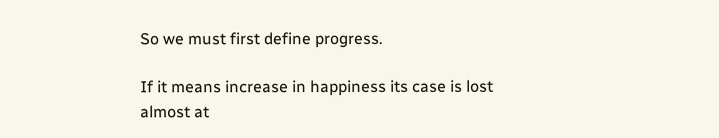So we must first define progress.

If it means increase in happiness its case is lost almost at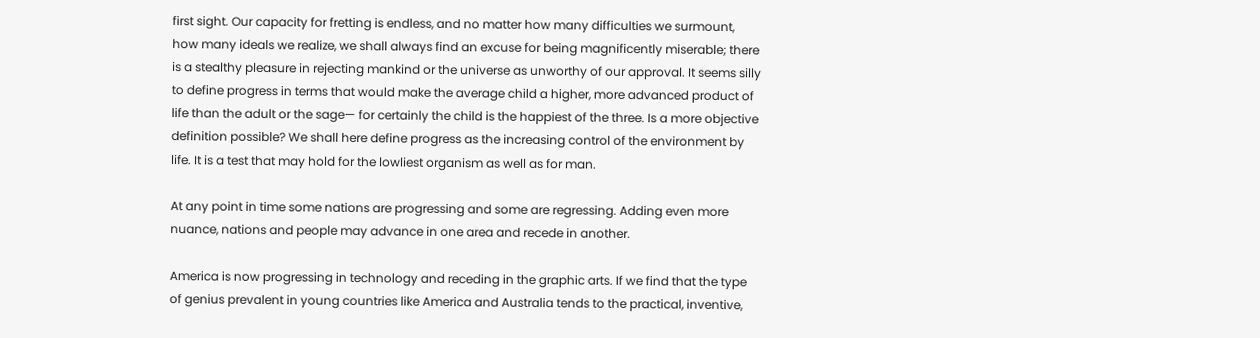first sight. Our capacity for fretting is endless, and no matter how many difficulties we surmount, how many ideals we realize, we shall always find an excuse for being magnificently miserable; there is a stealthy pleasure in rejecting mankind or the universe as unworthy of our approval. It seems silly to define progress in terms that would make the average child a higher, more advanced product of life than the adult or the sage— for certainly the child is the happiest of the three. Is a more objective definition possible? We shall here define progress as the increasing control of the environment by life. It is a test that may hold for the lowliest organism as well as for man.

At any point in time some nations are progressing and some are regressing. Adding even more nuance, nations and people may advance in one area and recede in another.

America is now progressing in technology and receding in the graphic arts. If we find that the type of genius prevalent in young countries like America and Australia tends to the practical, inventive,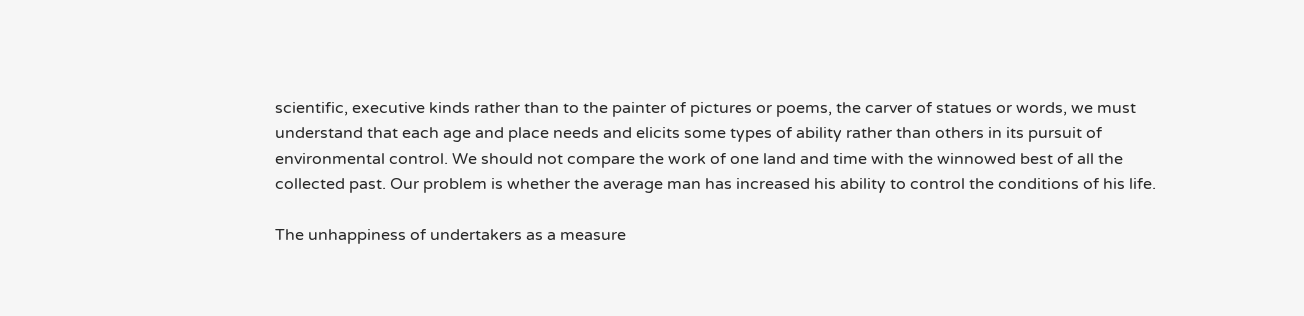scientific, executive kinds rather than to the painter of pictures or poems, the carver of statues or words, we must understand that each age and place needs and elicits some types of ability rather than others in its pursuit of environmental control. We should not compare the work of one land and time with the winnowed best of all the collected past. Our problem is whether the average man has increased his ability to control the conditions of his life.

The unhappiness of undertakers as a measure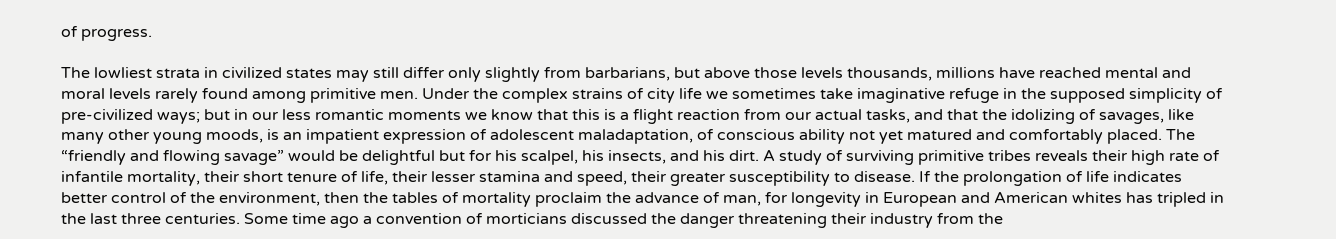of progress.

The lowliest strata in civilized states may still differ only slightly from barbarians, but above those levels thousands, millions have reached mental and moral levels rarely found among primitive men. Under the complex strains of city life we sometimes take imaginative refuge in the supposed simplicity of pre-civilized ways; but in our less romantic moments we know that this is a flight reaction from our actual tasks, and that the idolizing of savages, like many other young moods, is an impatient expression of adolescent maladaptation, of conscious ability not yet matured and comfortably placed. The “friendly and flowing savage” would be delightful but for his scalpel, his insects, and his dirt. A study of surviving primitive tribes reveals their high rate of infantile mortality, their short tenure of life, their lesser stamina and speed, their greater susceptibility to disease. If the prolongation of life indicates better control of the environment, then the tables of mortality proclaim the advance of man, for longevity in European and American whites has tripled in the last three centuries. Some time ago a convention of morticians discussed the danger threatening their industry from the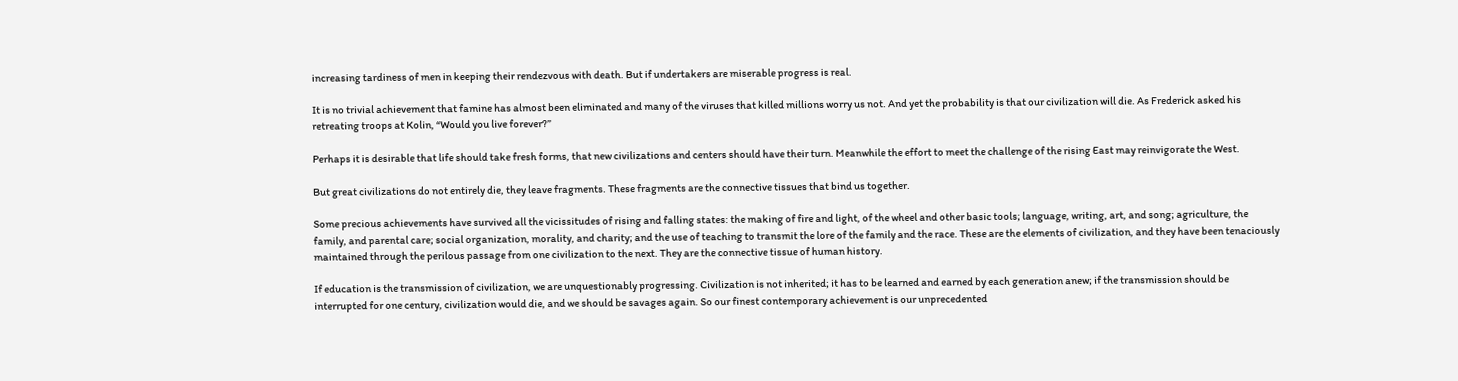increasing tardiness of men in keeping their rendezvous with death. But if undertakers are miserable progress is real.

It is no trivial achievement that famine has almost been eliminated and many of the viruses that killed millions worry us not. And yet the probability is that our civilization will die. As Frederick asked his retreating troops at Kolin, “Would you live forever?”

Perhaps it is desirable that life should take fresh forms, that new civilizations and centers should have their turn. Meanwhile the effort to meet the challenge of the rising East may reinvigorate the West.

But great civilizations do not entirely die, they leave fragments. These fragments are the connective tissues that bind us together.

Some precious achievements have survived all the vicissitudes of rising and falling states: the making of fire and light, of the wheel and other basic tools; language, writing, art, and song; agriculture, the family, and parental care; social organization, morality, and charity; and the use of teaching to transmit the lore of the family and the race. These are the elements of civilization, and they have been tenaciously maintained through the perilous passage from one civilization to the next. They are the connective tissue of human history.

If education is the transmission of civilization, we are unquestionably progressing. Civilization is not inherited; it has to be learned and earned by each generation anew; if the transmission should be interrupted for one century, civilization would die, and we should be savages again. So our finest contemporary achievement is our unprecedented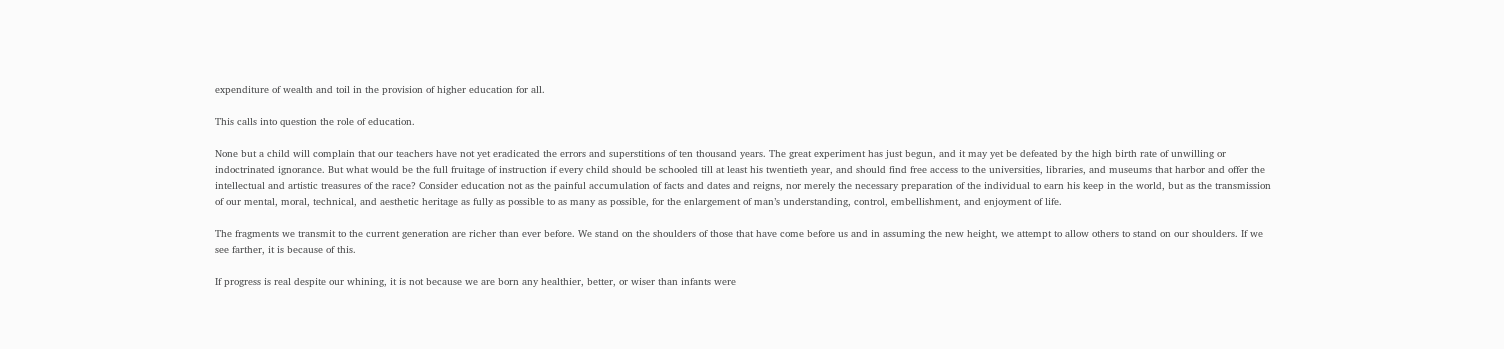expenditure of wealth and toil in the provision of higher education for all.

This calls into question the role of education.

None but a child will complain that our teachers have not yet eradicated the errors and superstitions of ten thousand years. The great experiment has just begun, and it may yet be defeated by the high birth rate of unwilling or indoctrinated ignorance. But what would be the full fruitage of instruction if every child should be schooled till at least his twentieth year, and should find free access to the universities, libraries, and museums that harbor and offer the intellectual and artistic treasures of the race? Consider education not as the painful accumulation of facts and dates and reigns, nor merely the necessary preparation of the individual to earn his keep in the world, but as the transmission of our mental, moral, technical, and aesthetic heritage as fully as possible to as many as possible, for the enlargement of man’s understanding, control, embellishment, and enjoyment of life.

The fragments we transmit to the current generation are richer than ever before. We stand on the shoulders of those that have come before us and in assuming the new height, we attempt to allow others to stand on our shoulders. If we see farther, it is because of this.

If progress is real despite our whining, it is not because we are born any healthier, better, or wiser than infants were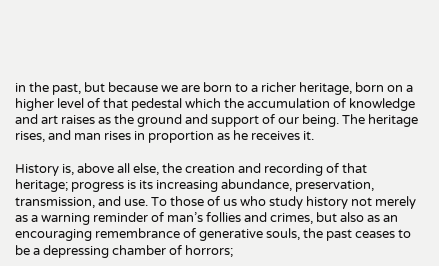in the past, but because we are born to a richer heritage, born on a higher level of that pedestal which the accumulation of knowledge and art raises as the ground and support of our being. The heritage rises, and man rises in proportion as he receives it.

History is, above all else, the creation and recording of that heritage; progress is its increasing abundance, preservation, transmission, and use. To those of us who study history not merely as a warning reminder of man’s follies and crimes, but also as an encouraging remembrance of generative souls, the past ceases to be a depressing chamber of horrors;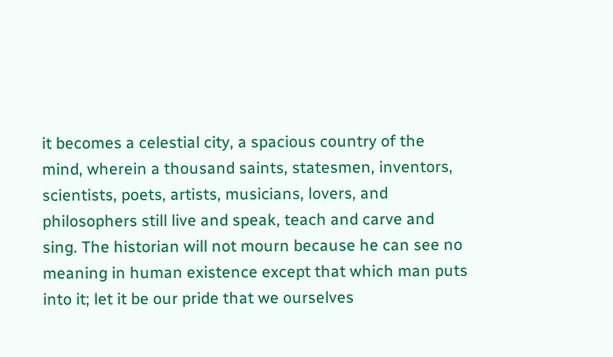it becomes a celestial city, a spacious country of the mind, wherein a thousand saints, statesmen, inventors, scientists, poets, artists, musicians, lovers, and philosophers still live and speak, teach and carve and sing. The historian will not mourn because he can see no meaning in human existence except that which man puts into it; let it be our pride that we ourselves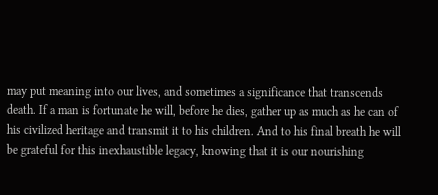may put meaning into our lives, and sometimes a significance that transcends death. If a man is fortunate he will, before he dies, gather up as much as he can of his civilized heritage and transmit it to his children. And to his final breath he will be grateful for this inexhaustible legacy, knowing that it is our nourishing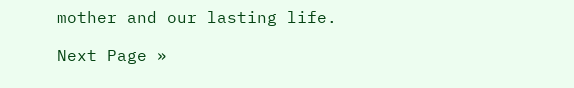mother and our lasting life.

Next Page »